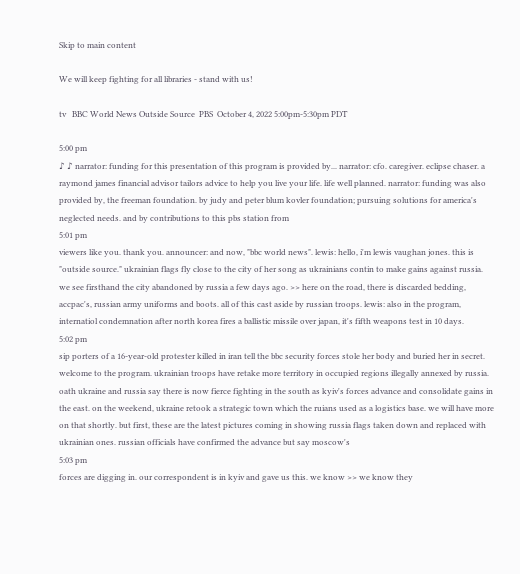Skip to main content

We will keep fighting for all libraries - stand with us!

tv   BBC World News Outside Source  PBS  October 4, 2022 5:00pm-5:30pm PDT

5:00 pm
♪ ♪ narrator: funding for this presentation of this program is provided by... narrator: cfo. caregiver. eclipse chaser. a raymond james financial advisor tailors advice to help you live your life. life well planned. narrator: funding was also provided by, the freeman foundation. by judy and peter blum kovler foundation; pursuing solutions for america's neglected needs. and by contributions to this pbs station from
5:01 pm
viewers like you. thank you. announcer: and now, "bbc world news". lewis: hello, i'm lewis vaughan jones. this is "outside source." ukrainian flags fly close to the city of her song as ukrainians contin to make gains against russia. we see firsthand the city abandoned by russia a few days ago. >> here on the road, there is discarded bedding, accpac's, russian army uniforms and boots. all of this cast aside by russian troops. lewis: also in the program, internatiol condemnation after north korea fires a ballistic missile over japan, it's fifth weapons test in 10 days.
5:02 pm
sip porters of a 16-year-old protester killed in iran tell the bbc security forces stole her body and buried her in secret. welcome to the program. ukrainian troops have retake more territory in occupied regions illegally annexed by russia. oath ukraine and russia say there is now fierce fighting in the south as kyiv's forces advance and consolidate gains in the east. on the weekend, ukraine retook a strategic town which the ruians used as a logistics base. we will have more on that shortly. but first, these are the latest pictures coming in showing russia flags taken down and replaced with ukrainian ones. russian officials have confirmed the advance but say moscow's
5:03 pm
forces are digging in. our correspondent is in kyiv and gave us this. we know >> we know they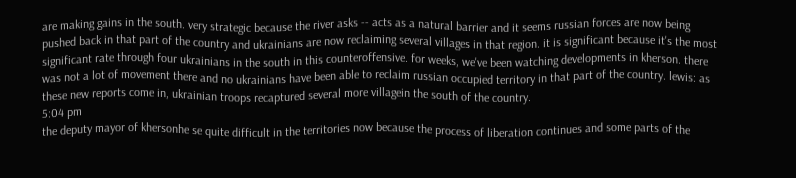are making gains in the south. very strategic because the river asks -- acts as a natural barrier and it seems russian forces are now being pushed back in that part of the country and ukrainians are now reclaiming several villages in that region. it is significant because it's the most significant rate through four ukrainians in the south in this counteroffensive. for weeks, we've been watching developments in kherson. there was not a lot of movement there and no ukrainians have been able to reclaim russian occupied territory in that part of the country. lewis: as these new reports come in, ukrainian troops recaptured several more villagein the south of the country.
5:04 pm
the deputy mayor of khersonhe se quite difficult in the territories now because the process of liberation continues and some parts of the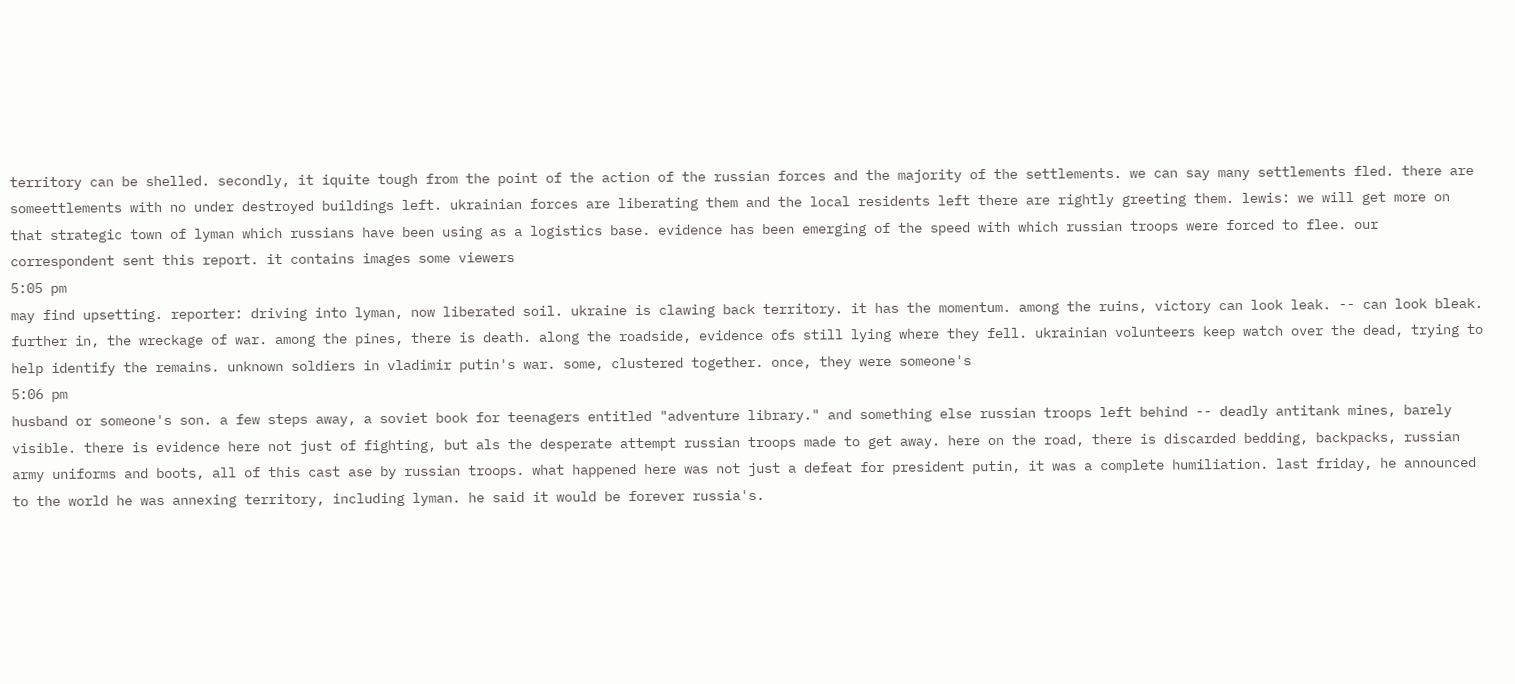territory can be shelled. secondly, it iquite tough from the point of the action of the russian forces and the majority of the settlements. we can say many settlements fled. there are someettlements with no under destroyed buildings left. ukrainian forces are liberating them and the local residents left there are rightly greeting them. lewis: we will get more on that strategic town of lyman which russians have been using as a logistics base. evidence has been emerging of the speed with which russian troops were forced to flee. our correspondent sent this report. it contains images some viewers
5:05 pm
may find upsetting. reporter: driving into lyman, now liberated soil. ukraine is clawing back territory. it has the momentum. among the ruins, victory can look leak. -- can look bleak. further in, the wreckage of war. among the pines, there is death. along the roadside, evidence ofs still lying where they fell. ukrainian volunteers keep watch over the dead, trying to help identify the remains. unknown soldiers in vladimir putin's war. some, clustered together. once, they were someone's
5:06 pm
husband or someone's son. a few steps away, a soviet book for teenagers entitled "adventure library." and something else russian troops left behind -- deadly antitank mines, barely visible. there is evidence here not just of fighting, but als the desperate attempt russian troops made to get away. here on the road, there is discarded bedding, backpacks, russian army uniforms and boots, all of this cast ase by russian troops. what happened here was not just a defeat for president putin, it was a complete humiliation. last friday, he announced to the world he was annexing territory, including lyman. he said it would be forever russia's.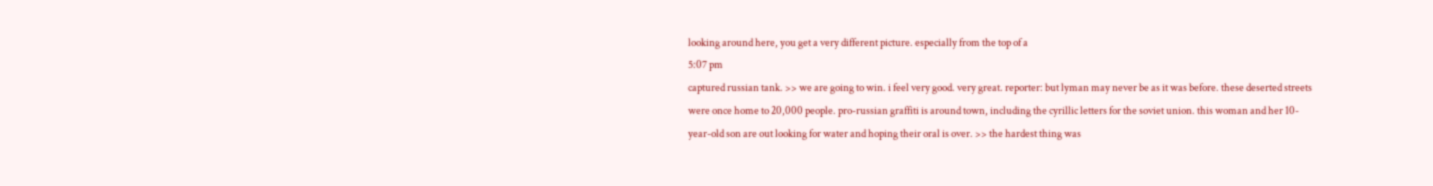looking around here, you get a very different picture. especially from the top of a
5:07 pm
captured russian tank. >> we are going to win. i feel very good. very great. reporter: but lyman may never be as it was before. these deserted streets were once home to 20,000 people. pro-russian graffiti is around town, including the cyrillic letters for the soviet union. this woman and her 10-year-old son are out looking for water and hoping their oral is over. >> the hardest thing was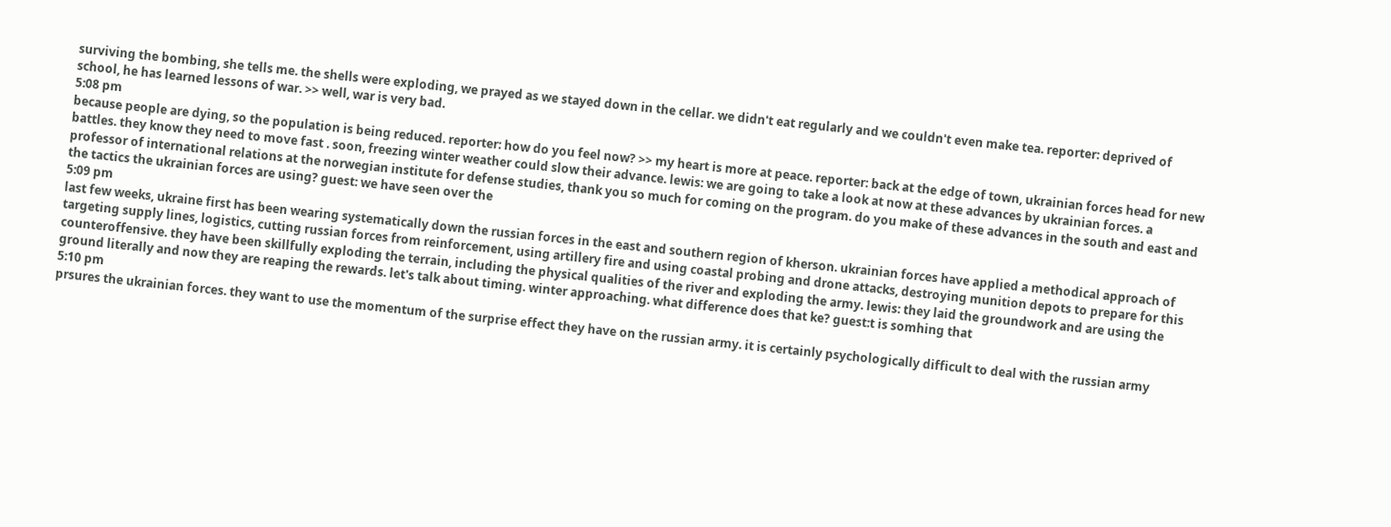surviving the bombing, she tells me. the shells were exploding, we prayed as we stayed down in the cellar. we didn't eat regularly and we couldn't even make tea. reporter: deprived of school, he has learned lessons of war. >> well, war is very bad.
5:08 pm
because people are dying, so the population is being reduced. reporter: how do you feel now? >> my heart is more at peace. reporter: back at the edge of town, ukrainian forces head for new battles. they know they need to move fast . soon, freezing winter weather could slow their advance. lewis: we are going to take a look at now at these advances by ukrainian forces. a professor of international relations at the norwegian institute for defense studies, thank you so much for coming on the program. do you make of these advances in the south and east and the tactics the ukrainian forces are using? guest: we have seen over the
5:09 pm
last few weeks, ukraine first has been wearing systematically down the russian forces in the east and southern region of kherson. ukrainian forces have applied a methodical approach of targeting supply lines, logistics, cutting russian forces from reinforcement, using artillery fire and using coastal probing and drone attacks, destroying munition depots to prepare for this counteroffensive. they have been skillfully exploding the terrain, including the physical qualities of the river and exploding the army. lewis: they laid the groundwork and are using the ground literally and now they are reaping the rewards. let's talk about timing. winter approaching. what difference does that ke? guest:t is somhing that
5:10 pm
prsures the ukrainian forces. they want to use the momentum of the surprise effect they have on the russian army. it is certainly psychologically difficult to deal with the russian army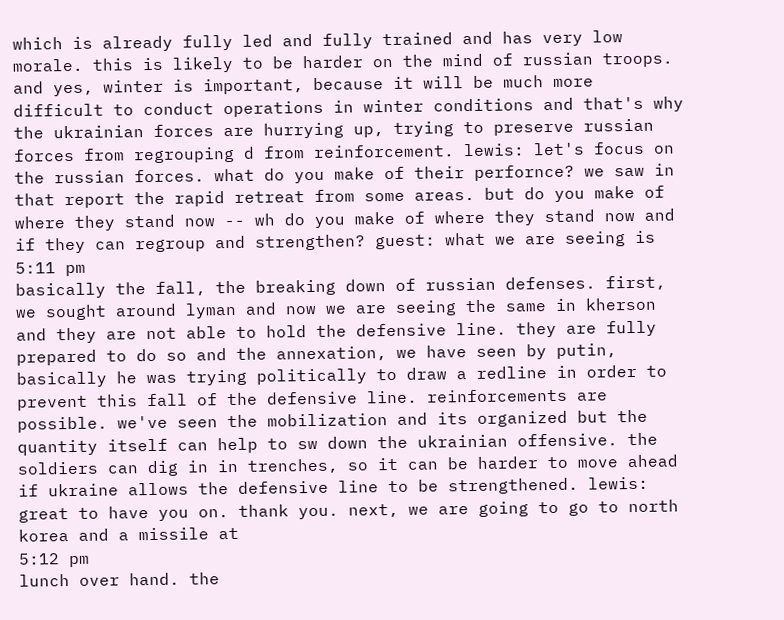which is already fully led and fully trained and has very low morale. this is likely to be harder on the mind of russian troops. and yes, winter is important, because it will be much more difficult to conduct operations in winter conditions and that's why the ukrainian forces are hurrying up, trying to preserve russian forces from regrouping d from reinforcement. lewis: let's focus on the russian forces. what do you make of their perfornce? we saw in that report the rapid retreat from some areas. but do you make of where they stand now -- wh do you make of where they stand now and if they can regroup and strengthen? guest: what we are seeing is
5:11 pm
basically the fall, the breaking down of russian defenses. first, we sought around lyman and now we are seeing the same in kherson and they are not able to hold the defensive line. they are fully prepared to do so and the annexation, we have seen by putin, basically he was trying politically to draw a redline in order to prevent this fall of the defensive line. reinforcements are possible. we've seen the mobilization and its organized but the quantity itself can help to sw down the ukrainian offensive. the soldiers can dig in in trenches, so it can be harder to move ahead if ukraine allows the defensive line to be strengthened. lewis: great to have you on. thank you. next, we are going to go to north korea and a missile at
5:12 pm
lunch over hand. the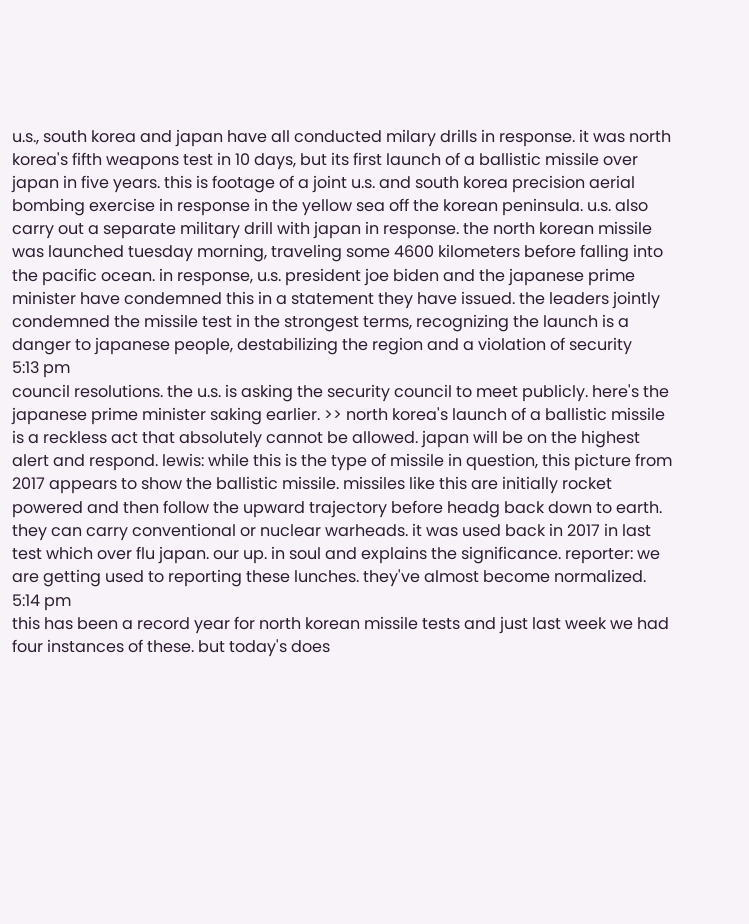u.s., south korea and japan have all conducted milary drills in response. it was north korea's fifth weapons test in 10 days, but its first launch of a ballistic missile over japan in five years. this is footage of a joint u.s. and south korea precision aerial bombing exercise in response in the yellow sea off the korean peninsula. u.s. also carry out a separate military drill with japan in response. the north korean missile was launched tuesday morning, traveling some 4600 kilometers before falling into the pacific ocean. in response, u.s. president joe biden and the japanese prime minister have condemned this in a statement they have issued. the leaders jointly condemned the missile test in the strongest terms, recognizing the launch is a danger to japanese people, destabilizing the region and a violation of security
5:13 pm
council resolutions. the u.s. is asking the security council to meet publicly. here's the japanese prime minister saking earlier. >> north korea's launch of a ballistic missile is a reckless act that absolutely cannot be allowed. japan will be on the highest alert and respond. lewis: while this is the type of missile in question, this picture from 2017 appears to show the ballistic missile. missiles like this are initially rocket powered and then follow the upward trajectory before headg back down to earth. they can carry conventional or nuclear warheads. it was used back in 2017 in last test which over flu japan. our up. in soul and explains the significance. reporter: we are getting used to reporting these lunches. they've almost become normalized.
5:14 pm
this has been a record year for north korean missile tests and just last week we had four instances of these. but today's does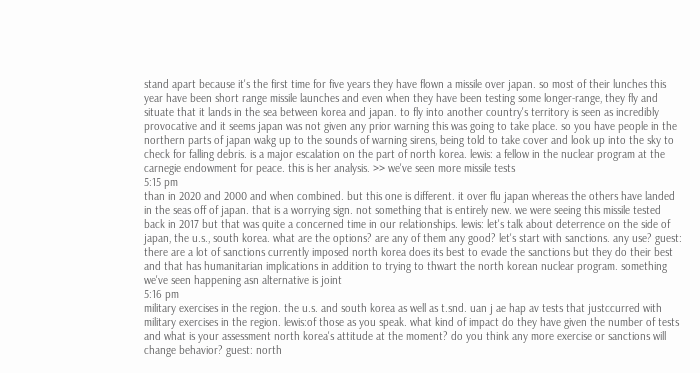stand apart because it's the first time for five years they have flown a missile over japan. so most of their lunches this year have been short range missile launches and even when they have been testing some longer-range, they fly and situate that it lands in the sea between korea and japan. to fly into another country's territory is seen as incredibly provocative and it seems japan was not given any prior warning this was going to take place. so you have people in the northern parts of japan wakg up to the sounds of warning sirens, being told to take cover and look up into the sky to check for falling debris. is a major escalation on the part of north korea. lewis: a fellow in the nuclear program at the carnegie endowment for peace. this is her analysis. >> we've seen more missile tests
5:15 pm
than in 2020 and 2000 and when combined. but this one is different. it over flu japan whereas the others have landed in the seas off of japan. that is a worrying sign. not something that is entirely new. we were seeing this missile tested back in 2017 but that was quite a concerned time in our relationships. lewis: let's talk about deterrence on the side of japan, the u.s., south korea. what are the options? are any of them any good? let's start with sanctions. any use? guest: there are a lot of sanctions currently imposed north korea does its best to evade the sanctions but they do their best and that has humanitarian implications in addition to trying to thwart the north korean nuclear program. something we've seen happening asn alternative is joint
5:16 pm
military exercises in the region. the u.s. and south korea as well as t.snd. uan j ae hap av tests that justccurred with military exercises in the region. lewis:of those as you speak. what kind of impact do they have given the number of tests and what is your assessment north korea's attitude at the moment? do you think any more exercise or sanctions will change behavior? guest: north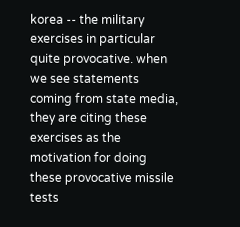korea -- the military exercises in particular quite provocative. when we see statements coming from state media, they are citing these exercises as the motivation for doing these provocative missile tests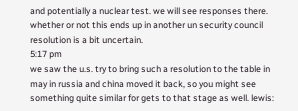and potentially a nuclear test. we will see responses there. whether or not this ends up in another un security council resolution is a bit uncertain.
5:17 pm
we saw the u.s. try to bring such a resolution to the table in may in russia and china moved it back, so you might see something quite similar for gets to that stage as well. lewis: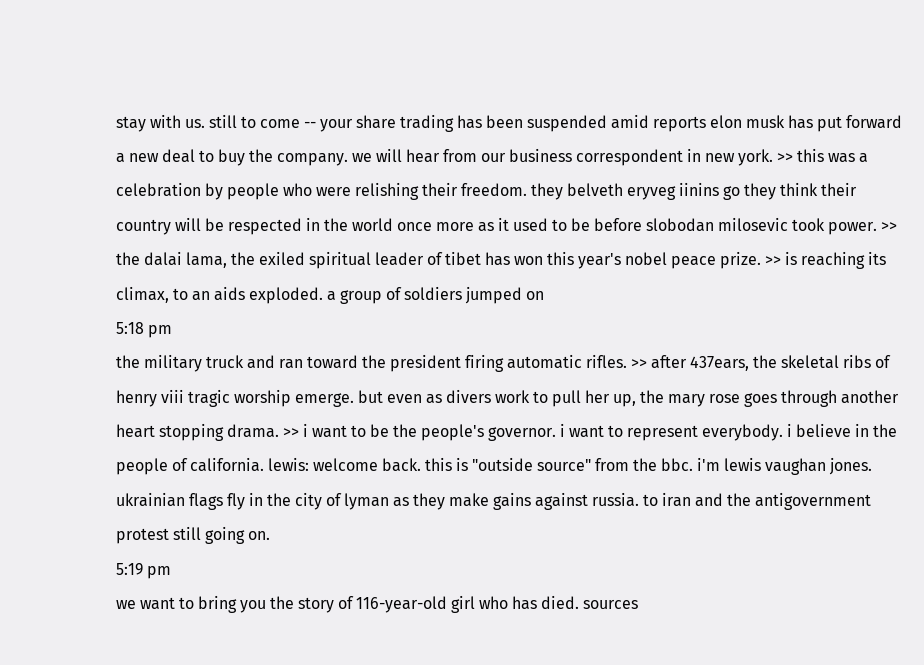stay with us. still to come -- your share trading has been suspended amid reports elon musk has put forward a new deal to buy the company. we will hear from our business correspondent in new york. >> this was a celebration by people who were relishing their freedom. they belveth eryveg iinins go they think their country will be respected in the world once more as it used to be before slobodan milosevic took power. >> the dalai lama, the exiled spiritual leader of tibet has won this year's nobel peace prize. >> is reaching its climax, to an aids exploded. a group of soldiers jumped on
5:18 pm
the military truck and ran toward the president firing automatic rifles. >> after 437ears, the skeletal ribs of henry viii tragic worship emerge. but even as divers work to pull her up, the mary rose goes through another heart stopping drama. >> i want to be the people's governor. i want to represent everybody. i believe in the people of california. lewis: welcome back. this is "outside source" from the bbc. i'm lewis vaughan jones. ukrainian flags fly in the city of lyman as they make gains against russia. to iran and the antigovernment protest still going on.
5:19 pm
we want to bring you the story of 116-year-old girl who has died. sources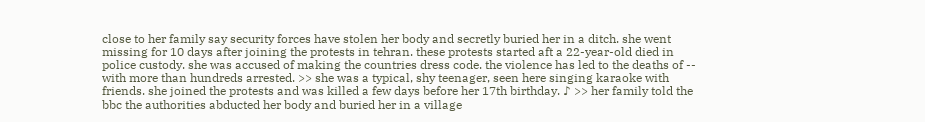close to her family say security forces have stolen her body and secretly buried her in a ditch. she went missing for 10 days after joining the protests in tehran. these protests started aft a 22-year-old died in police custody. she was accused of making the countries dress code. the violence has led to the deaths of -- with more than hundreds arrested. >> she was a typical, shy teenager, seen here singing karaoke with friends. she joined the protests and was killed a few days before her 17th birthday. ♪ >> her family told the bbc the authorities abducted her body and buried her in a village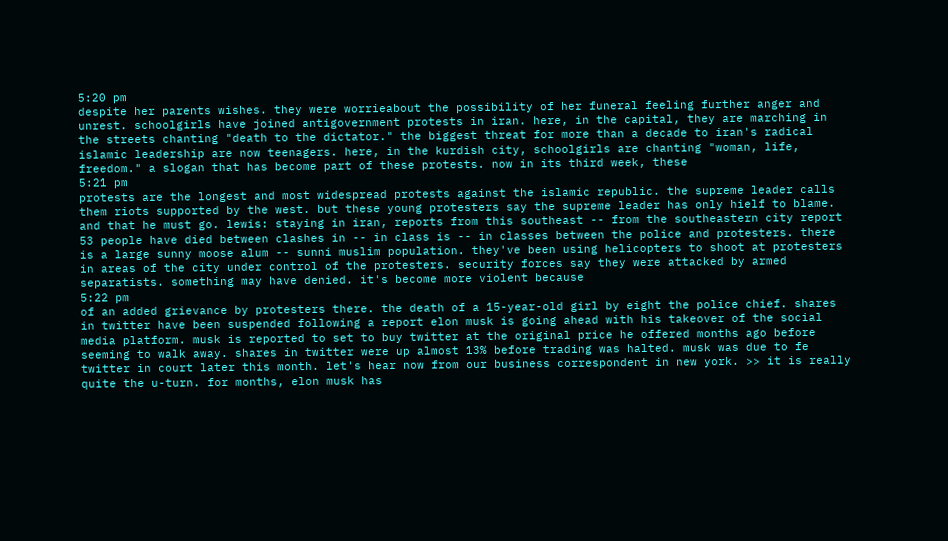5:20 pm
despite her parents wishes. they were worrieabout the possibility of her funeral feeling further anger and unrest. schoolgirls have joined antigovernment protests in iran. here, in the capital, they are marching in the streets chanting "death to the dictator." the biggest threat for more than a decade to iran's radical islamic leadership are now teenagers. here, in the kurdish city, schoolgirls are chanting "woman, life, freedom." a slogan that has become part of these protests. now in its third week, these
5:21 pm
protests are the longest and most widespread protests against the islamic republic. the supreme leader calls them riots supported by the west. but these young protesters say the supreme leader has only hielf to blame. and that he must go. lewis: staying in iran, reports from this southeast -- from the southeastern city report 53 people have died between clashes in -- in class is -- in classes between the police and protesters. there is a large sunny moose alum -- sunni muslim population. they've been using helicopters to shoot at protesters in areas of the city under control of the protesters. security forces say they were attacked by armed separatists. something may have denied. it's become more violent because
5:22 pm
of an added grievance by protesters there. the death of a 15-year-old girl by eight the police chief. shares in twitter have been suspended following a report elon musk is going ahead with his takeover of the social media platform. musk is reported to set to buy twitter at the original price he offered months ago before seeming to walk away. shares in twitter were up almost 13% before trading was halted. musk was due to fe twitter in court later this month. let's hear now from our business correspondent in new york. >> it is really quite the u-turn. for months, elon musk has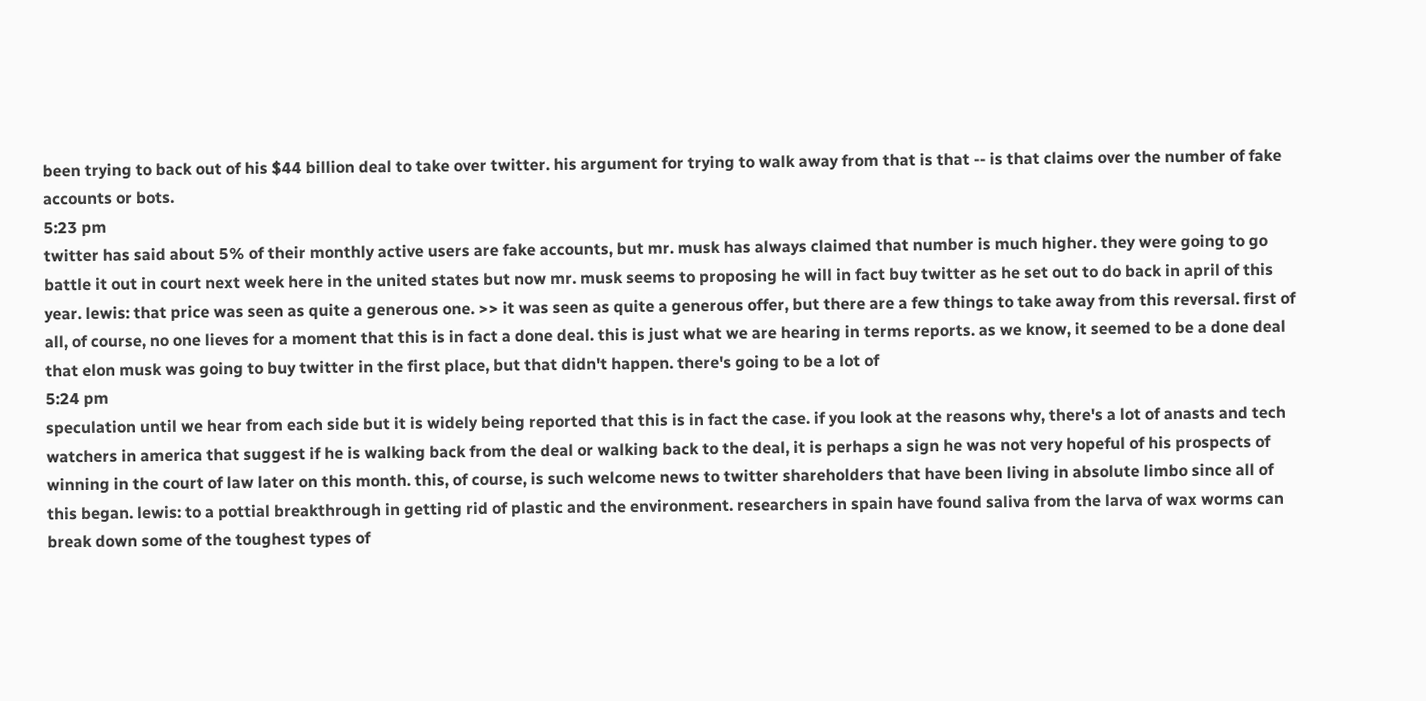been trying to back out of his $44 billion deal to take over twitter. his argument for trying to walk away from that is that -- is that claims over the number of fake accounts or bots.
5:23 pm
twitter has said about 5% of their monthly active users are fake accounts, but mr. musk has always claimed that number is much higher. they were going to go battle it out in court next week here in the united states but now mr. musk seems to proposing he will in fact buy twitter as he set out to do back in april of this year. lewis: that price was seen as quite a generous one. >> it was seen as quite a generous offer, but there are a few things to take away from this reversal. first of all, of course, no one lieves for a moment that this is in fact a done deal. this is just what we are hearing in terms reports. as we know, it seemed to be a done deal that elon musk was going to buy twitter in the first place, but that didn't happen. there's going to be a lot of
5:24 pm
speculation until we hear from each side but it is widely being reported that this is in fact the case. if you look at the reasons why, there's a lot of anasts and tech watchers in america that suggest if he is walking back from the deal or walking back to the deal, it is perhaps a sign he was not very hopeful of his prospects of winning in the court of law later on this month. this, of course, is such welcome news to twitter shareholders that have been living in absolute limbo since all of this began. lewis: to a pottial breakthrough in getting rid of plastic and the environment. researchers in spain have found saliva from the larva of wax worms can break down some of the toughest types of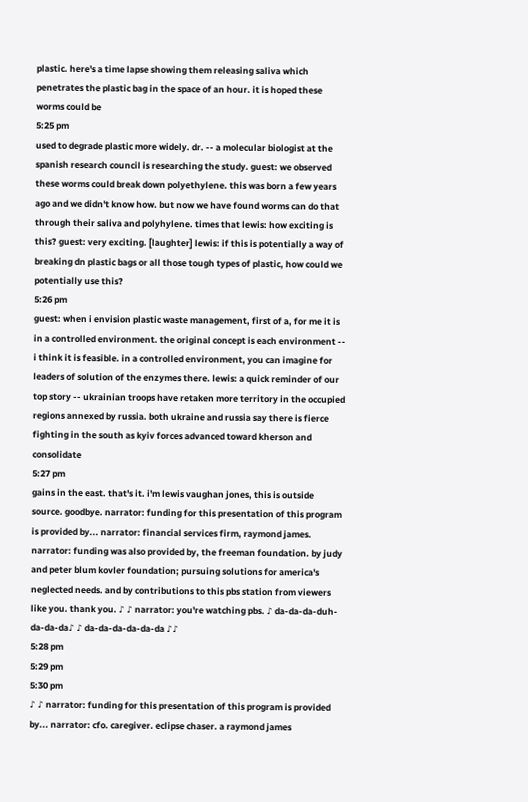plastic. here's a time lapse showing them releasing saliva which penetrates the plastic bag in the space of an hour. it is hoped these worms could be
5:25 pm
used to degrade plastic more widely. dr. -- a molecular biologist at the spanish research council is researching the study. guest: we observed these worms could break down polyethylene. this was born a few years ago and we didn't know how. but now we have found worms can do that through their saliva and polyhylene. times that lewis: how exciting is this? guest: very exciting. [laughter] lewis: if this is potentially a way of breaking dn plastic bags or all those tough types of plastic, how could we potentially use this?
5:26 pm
guest: when i envision plastic waste management, first of a, for me it is in a controlled environment. the original concept is each environment -- i think it is feasible. in a controlled environment, you can imagine for leaders of solution of the enzymes there. lewis: a quick reminder of our top story -- ukrainian troops have retaken more territory in the occupied regions annexed by russia. both ukraine and russia say there is fierce fighting in the south as kyiv forces advanced toward kherson and consolidate
5:27 pm
gains in the east. that's it. i'm lewis vaughan jones, this is outside source. goodbye. narrator: funding for this presentation of this program is provided by... narrator: financial services firm, raymond james. narrator: funding was also provided by, the freeman foundation. by judy and peter blum kovler foundation; pursuing solutions for america's neglected needs. and by contributions to this pbs station from viewers like you. thank you. ♪ ♪ narrator: you're watching pbs. ♪ da-da-da-duh-da-da-da♪ ♪ da-da-da-da-da-da ♪♪
5:28 pm
5:29 pm
5:30 pm
♪ ♪ narrator: funding for this presentation of this program is provided by... narrator: cfo. caregiver. eclipse chaser. a raymond james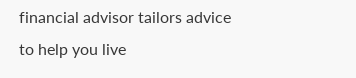financial advisor tailors advice to help you live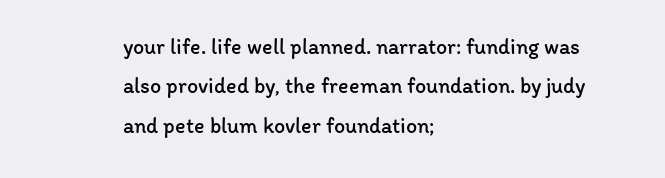your life. life well planned. narrator: funding was also provided by, the freeman foundation. by judy and pete blum kovler foundation;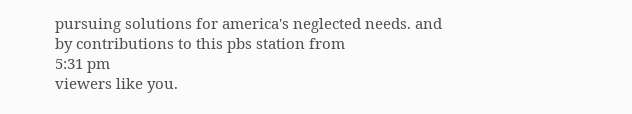pursuing solutions for america's neglected needs. and by contributions to this pbs station from
5:31 pm
viewers like you.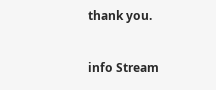thank you.


info Stream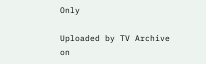Only

Uploaded by TV Archive on